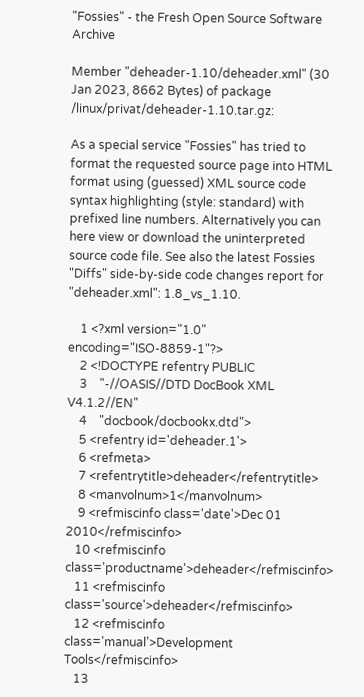"Fossies" - the Fresh Open Source Software Archive

Member "deheader-1.10/deheader.xml" (30 Jan 2023, 8662 Bytes) of package /linux/privat/deheader-1.10.tar.gz:

As a special service "Fossies" has tried to format the requested source page into HTML format using (guessed) XML source code syntax highlighting (style: standard) with prefixed line numbers. Alternatively you can here view or download the uninterpreted source code file. See also the latest Fossies "Diffs" side-by-side code changes report for "deheader.xml": 1.8_vs_1.10.

    1 <?xml version="1.0" encoding="ISO-8859-1"?>
    2 <!DOCTYPE refentry PUBLIC
    3    "-//OASIS//DTD DocBook XML V4.1.2//EN"
    4    "docbook/docbookx.dtd">
    5 <refentry id='deheader.1'>
    6 <refmeta>
    7 <refentrytitle>deheader</refentrytitle>
    8 <manvolnum>1</manvolnum>
    9 <refmiscinfo class='date'>Dec 01 2010</refmiscinfo>
   10 <refmiscinfo class='productname'>deheader</refmiscinfo>
   11 <refmiscinfo class='source'>deheader</refmiscinfo>
   12 <refmiscinfo class='manual'>Development Tools</refmiscinfo>
   13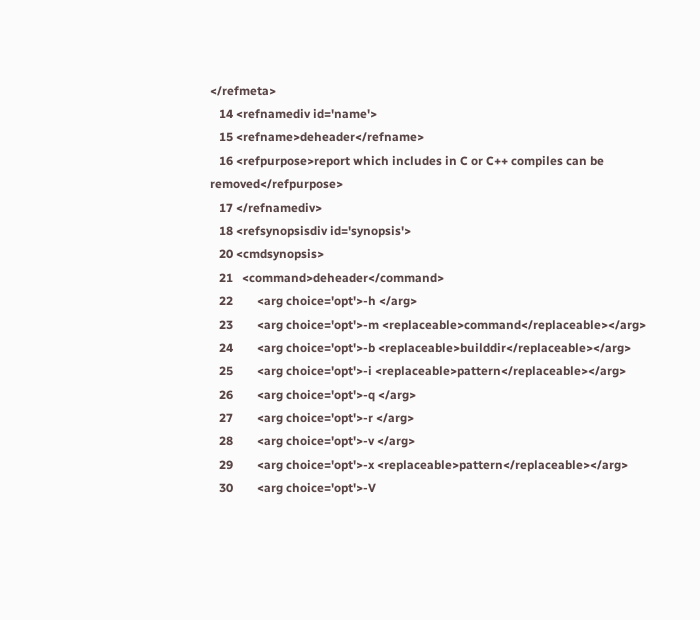</refmeta>
   14 <refnamediv id='name'>
   15 <refname>deheader</refname>
   16 <refpurpose>report which includes in C or C++ compiles can be removed</refpurpose>
   17 </refnamediv>
   18 <refsynopsisdiv id='synopsis'>
   20 <cmdsynopsis>
   21   <command>deheader</command>
   22        <arg choice='opt'>-h </arg>
   23        <arg choice='opt'>-m <replaceable>command</replaceable></arg>
   24        <arg choice='opt'>-b <replaceable>builddir</replaceable></arg>
   25        <arg choice='opt'>-i <replaceable>pattern</replaceable></arg>
   26        <arg choice='opt'>-q </arg>
   27        <arg choice='opt'>-r </arg>
   28        <arg choice='opt'>-v </arg>
   29        <arg choice='opt'>-x <replaceable>pattern</replaceable></arg>
   30        <arg choice='opt'>-V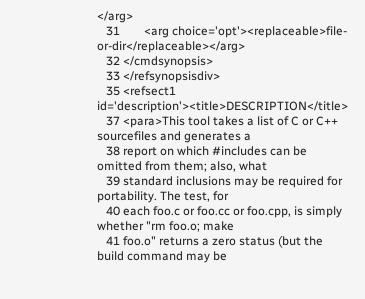</arg>
   31        <arg choice='opt'><replaceable>file-or-dir</replaceable></arg>
   32 </cmdsynopsis>
   33 </refsynopsisdiv>
   35 <refsect1 id='description'><title>DESCRIPTION</title>
   37 <para>This tool takes a list of C or C++ sourcefiles and generates a
   38 report on which #includes can be omitted from them; also, what
   39 standard inclusions may be required for portability. The test, for
   40 each foo.c or foo.cc or foo.cpp, is simply whether "rm foo.o; make
   41 foo.o" returns a zero status (but the build command may be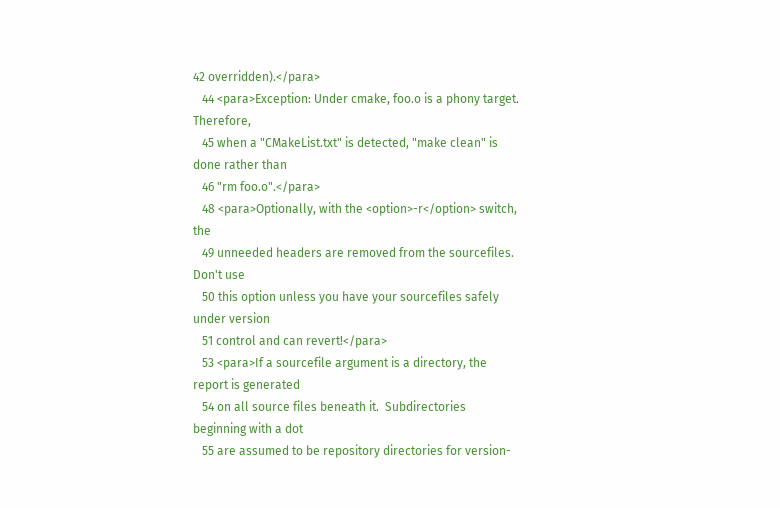42 overridden).</para>
   44 <para>Exception: Under cmake, foo.o is a phony target.  Therefore,
   45 when a "CMakeList.txt" is detected, "make clean" is done rather than
   46 "rm foo.o".</para>
   48 <para>Optionally, with the <option>-r</option> switch, the
   49 unneeded headers are removed from the sourcefiles.  Don't use
   50 this option unless you have your sourcefiles safely under version
   51 control and can revert!</para>
   53 <para>If a sourcefile argument is a directory, the report is generated
   54 on all source files beneath it.  Subdirectories beginning with a dot
   55 are assumed to be repository directories for version-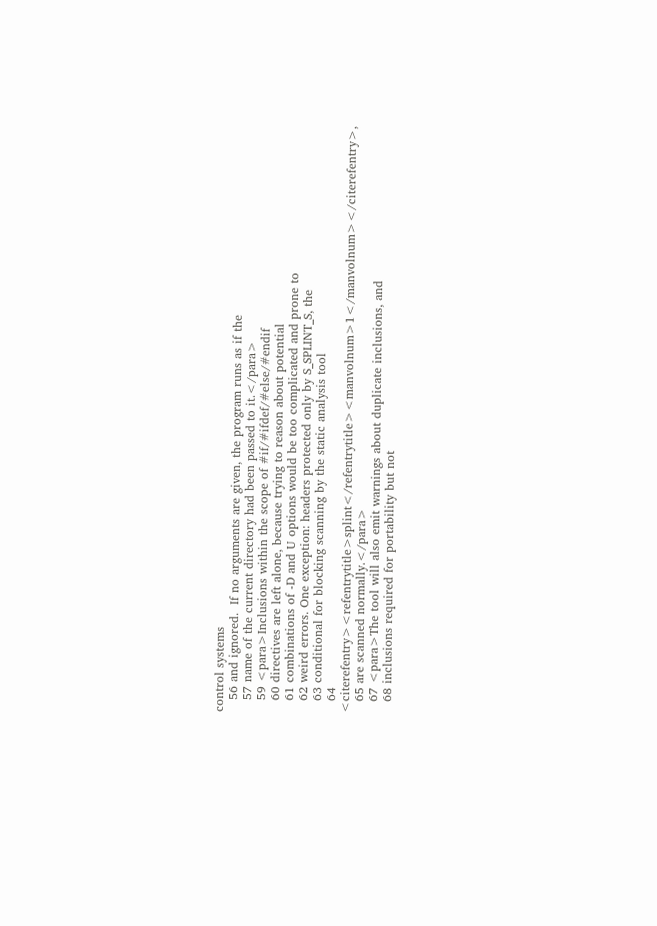control systems
   56 and ignored.  If no arguments are given, the program runs as if the
   57 name of the current directory had been passed to it.</para>
   59 <para>Inclusions within the scope of #if/#ifdef/#else/#endif
   60 directives are left alone, because trying to reason about potential
   61 combinations of -D and U options would be too complicated and prone to
   62 weird errors. One exception: headers protected only by S_SPLINT_S, the
   63 conditional for blocking scanning by the static analysis tool
   64 <citerefentry><refentrytitle>splint</refentrytitle><manvolnum>1</manvolnum></citerefentry>,
   65 are scanned normally.</para>
   67 <para>The tool will also emit warnings about duplicate inclusions, and
   68 inclusions required for portability but not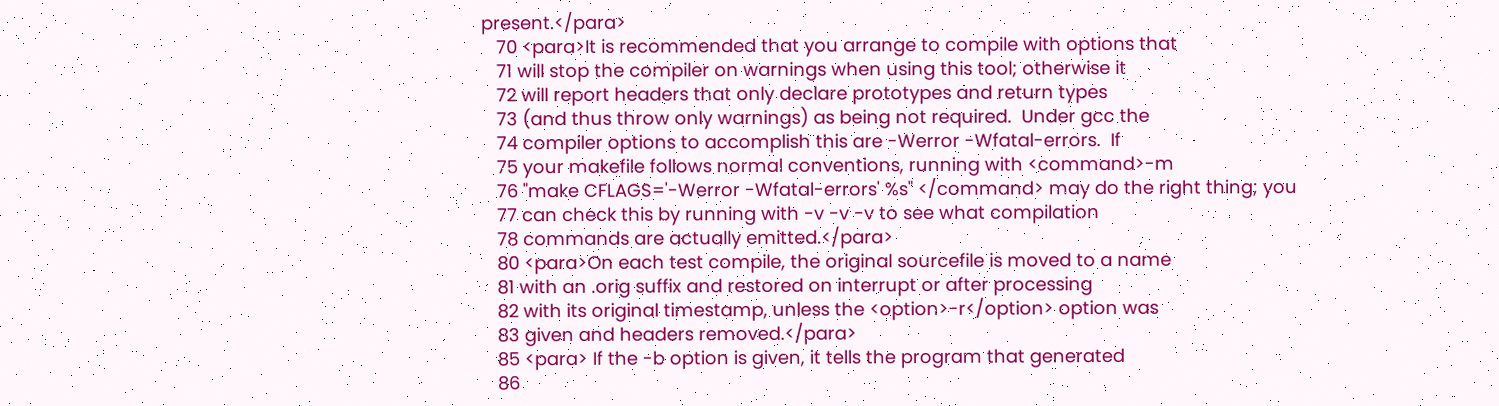present.</para>
   70 <para>It is recommended that you arrange to compile with options that
   71 will stop the compiler on warnings when using this tool; otherwise it
   72 will report headers that only declare prototypes and return types
   73 (and thus throw only warnings) as being not required.  Under gcc the
   74 compiler options to accomplish this are -Werror -Wfatal-errors.  If
   75 your makefile follows normal conventions, running with <command>-m
   76 "make CFLAGS='-Werror -Wfatal-errors' %s" </command> may do the right thing; you
   77 can check this by running with -v -v -v to see what compilation
   78 commands are actually emitted.</para>
   80 <para>On each test compile, the original sourcefile is moved to a name
   81 with an .orig suffix and restored on interrupt or after processing
   82 with its original timestamp, unless the <option>-r</option> option was
   83 given and headers removed.</para>
   85 <para> If the -b option is given, it tells the program that generated
   86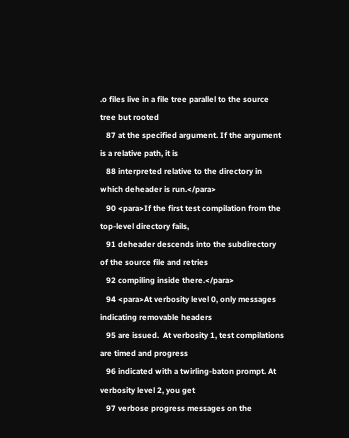.o files live in a file tree parallel to the source tree but rooted
   87 at the specified argument. If the argument is a relative path, it is
   88 interpreted relative to the directory in which deheader is run.</para>
   90 <para>If the first test compilation from the top-level directory fails,
   91 deheader descends into the subdirectory of the source file and retries
   92 compiling inside there.</para>
   94 <para>At verbosity level 0, only messages indicating removable headers
   95 are issued.  At verbosity 1, test compilations are timed and progress
   96 indicated with a twirling-baton prompt. At verbosity level 2, you get
   97 verbose progress messages on the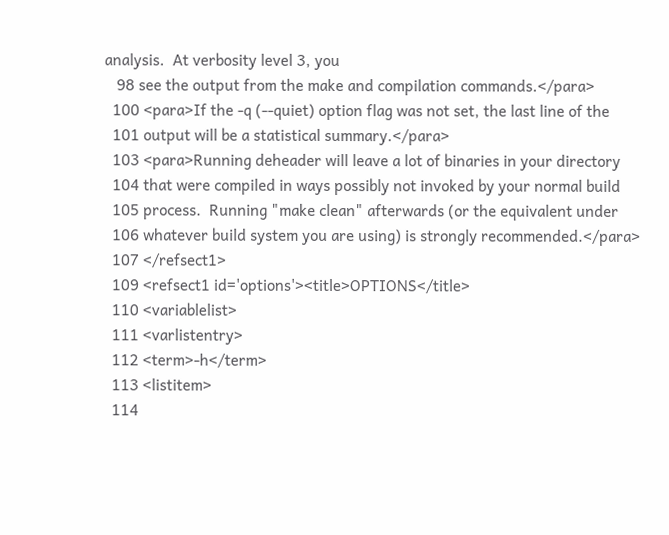analysis.  At verbosity level 3, you
   98 see the output from the make and compilation commands.</para>
  100 <para>If the -q (--quiet) option flag was not set, the last line of the
  101 output will be a statistical summary.</para>
  103 <para>Running deheader will leave a lot of binaries in your directory
  104 that were compiled in ways possibly not invoked by your normal build
  105 process.  Running "make clean" afterwards (or the equivalent under
  106 whatever build system you are using) is strongly recommended.</para>
  107 </refsect1>
  109 <refsect1 id='options'><title>OPTIONS</title>
  110 <variablelist>
  111 <varlistentry>
  112 <term>-h</term>
  113 <listitem>
  114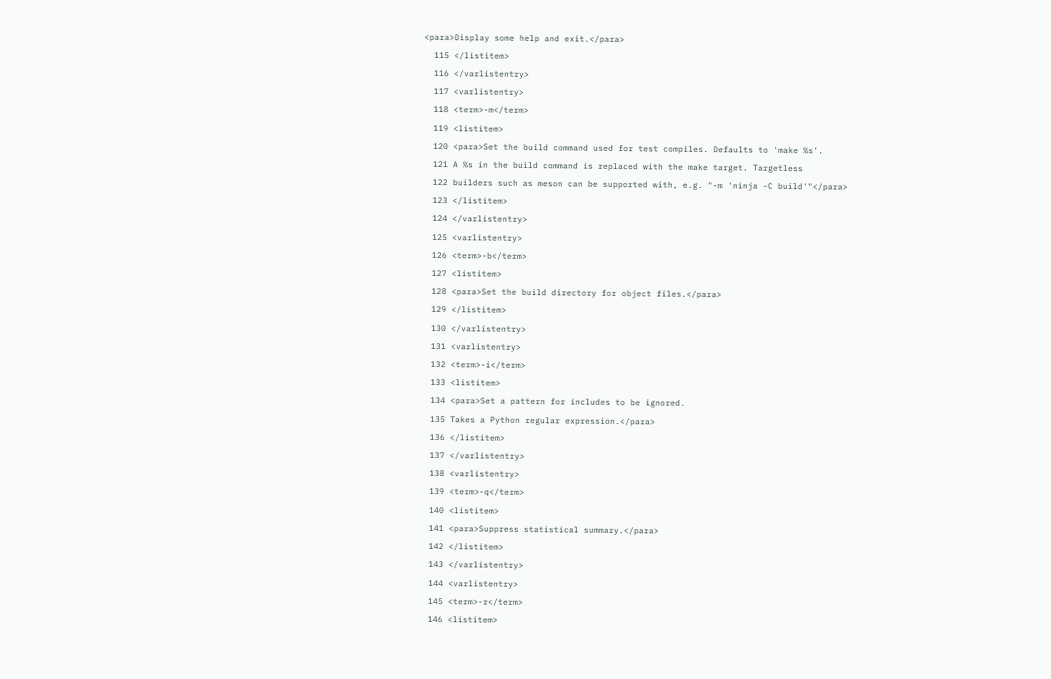<para>Display some help and exit.</para>
  115 </listitem>
  116 </varlistentry>
  117 <varlistentry>
  118 <term>-m</term>
  119 <listitem>
  120 <para>Set the build command used for test compiles. Defaults to 'make %s'.
  121 A %s in the build command is replaced with the make target. Targetless
  122 builders such as meson can be supported with, e.g. "-m 'ninja -C build'"</para>
  123 </listitem>
  124 </varlistentry>
  125 <varlistentry>
  126 <term>-b</term>
  127 <listitem>
  128 <para>Set the build directory for object files.</para>
  129 </listitem>
  130 </varlistentry>
  131 <varlistentry>
  132 <term>-i</term>
  133 <listitem>
  134 <para>Set a pattern for includes to be ignored.
  135 Takes a Python regular expression.</para>
  136 </listitem>
  137 </varlistentry>
  138 <varlistentry>
  139 <term>-q</term>
  140 <listitem>
  141 <para>Suppress statistical summary.</para>
  142 </listitem>
  143 </varlistentry>
  144 <varlistentry>
  145 <term>-r</term>
  146 <listitem>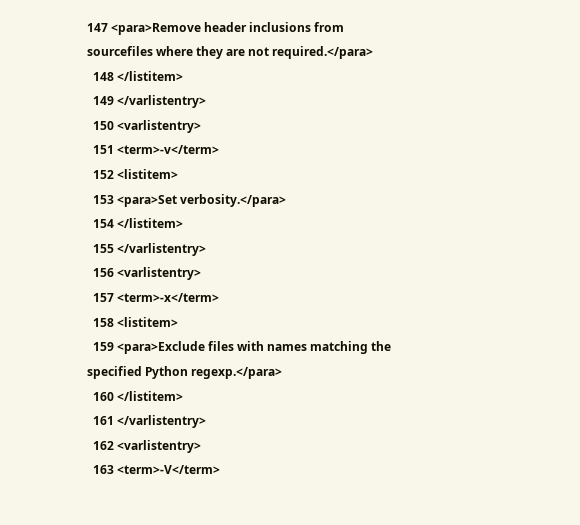147 <para>Remove header inclusions from sourcefiles where they are not required.</para>
  148 </listitem>
  149 </varlistentry>
  150 <varlistentry>
  151 <term>-v</term>
  152 <listitem>
  153 <para>Set verbosity.</para>
  154 </listitem>
  155 </varlistentry>
  156 <varlistentry>
  157 <term>-x</term>
  158 <listitem>
  159 <para>Exclude files with names matching the specified Python regexp.</para>
  160 </listitem>
  161 </varlistentry>
  162 <varlistentry>
  163 <term>-V</term>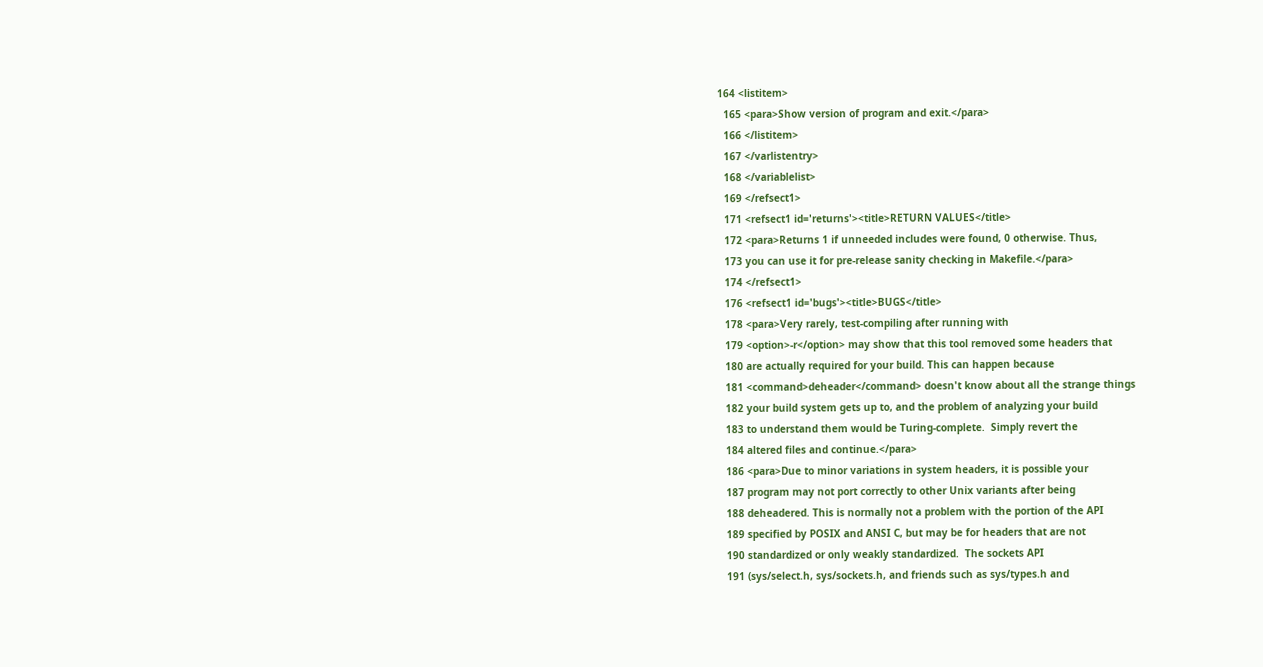164 <listitem>
  165 <para>Show version of program and exit.</para>
  166 </listitem>
  167 </varlistentry>
  168 </variablelist>
  169 </refsect1>
  171 <refsect1 id='returns'><title>RETURN VALUES</title>
  172 <para>Returns 1 if unneeded includes were found, 0 otherwise. Thus,
  173 you can use it for pre-release sanity checking in Makefile.</para>
  174 </refsect1>
  176 <refsect1 id='bugs'><title>BUGS</title>
  178 <para>Very rarely, test-compiling after running with
  179 <option>-r</option> may show that this tool removed some headers that
  180 are actually required for your build. This can happen because
  181 <command>deheader</command> doesn't know about all the strange things
  182 your build system gets up to, and the problem of analyzing your build
  183 to understand them would be Turing-complete.  Simply revert the
  184 altered files and continue.</para>
  186 <para>Due to minor variations in system headers, it is possible your
  187 program may not port correctly to other Unix variants after being
  188 deheadered. This is normally not a problem with the portion of the API
  189 specified by POSIX and ANSI C, but may be for headers that are not
  190 standardized or only weakly standardized.  The sockets API
  191 (sys/select.h, sys/sockets.h, and friends such as sys/types.h and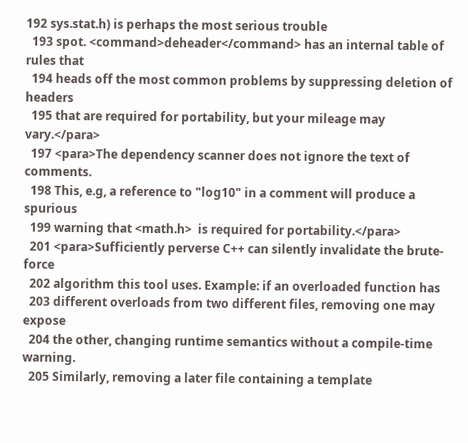192 sys.stat.h) is perhaps the most serious trouble
  193 spot. <command>deheader</command> has an internal table of rules that
  194 heads off the most common problems by suppressing deletion of headers
  195 that are required for portability, but your mileage may vary.</para>
  197 <para>The dependency scanner does not ignore the text of comments.
  198 This, e.g, a reference to "log10" in a comment will produce a spurious
  199 warning that <math.h>  is required for portability.</para>
  201 <para>Sufficiently perverse C++ can silently invalidate the brute-force
  202 algorithm this tool uses. Example: if an overloaded function has
  203 different overloads from two different files, removing one may expose
  204 the other, changing runtime semantics without a compile-time warning.
  205 Similarly, removing a later file containing a template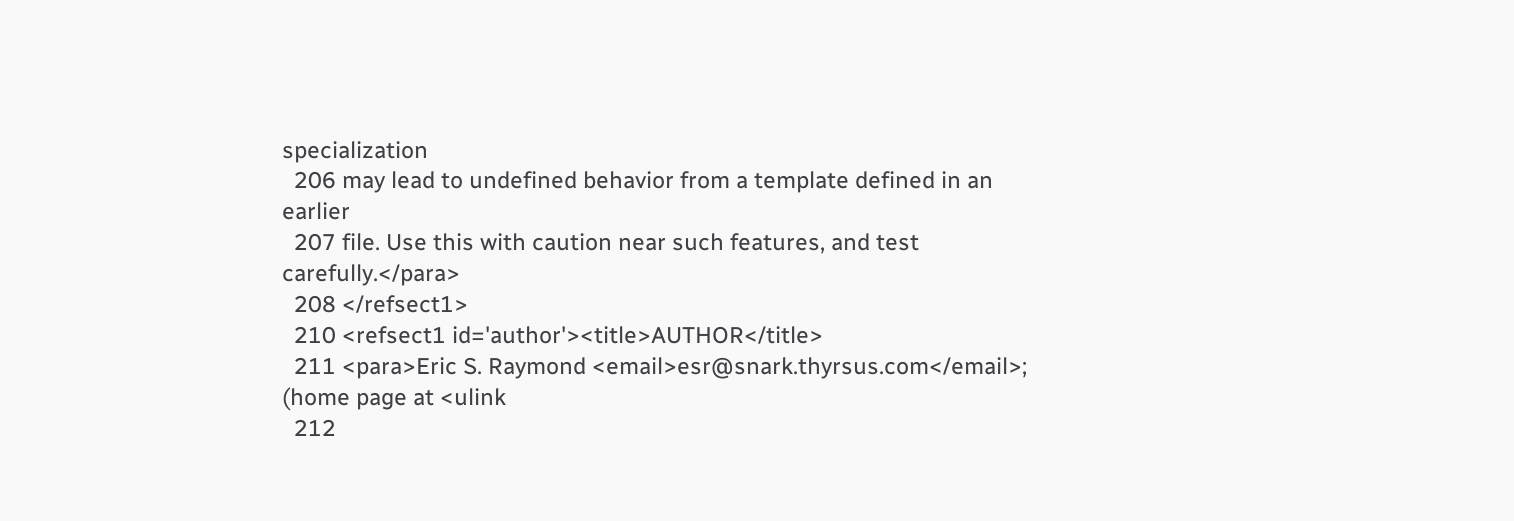specialization
  206 may lead to undefined behavior from a template defined in an earlier
  207 file. Use this with caution near such features, and test carefully.</para>
  208 </refsect1>
  210 <refsect1 id='author'><title>AUTHOR</title>
  211 <para>Eric S. Raymond <email>esr@snark.thyrsus.com</email>; (home page at <ulink
  212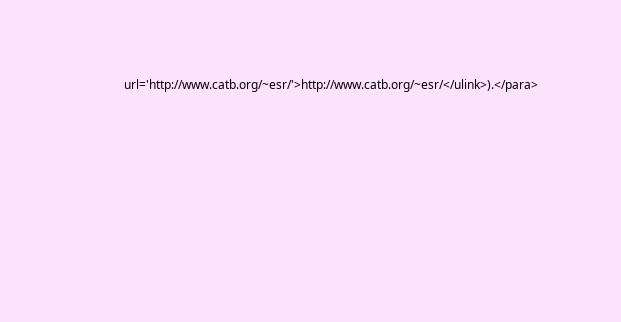url='http://www.catb.org/~esr/'>http://www.catb.org/~esr/</ulink>).</para>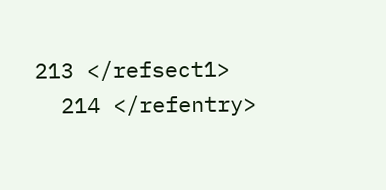213 </refsect1>
  214 </refentry>